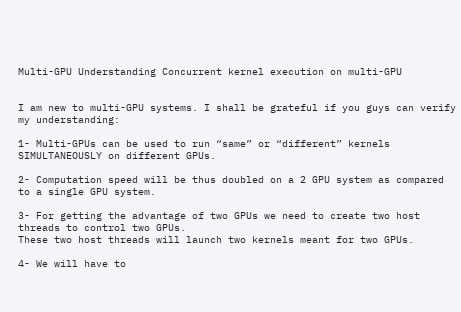Multi-GPU Understanding Concurrent kernel execution on multi-GPU


I am new to multi-GPU systems. I shall be grateful if you guys can verify my understanding:

1- Multi-GPUs can be used to run “same” or “different” kernels SIMULTANEOUSLY on different GPUs.

2- Computation speed will be thus doubled on a 2 GPU system as compared to a single GPU system.

3- For getting the advantage of two GPUs we need to create two host threads to control two GPUs.
These two host threads will launch two kernels meant for two GPUs.

4- We will have to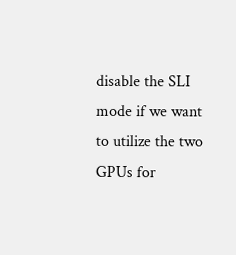disable the SLI mode if we want to utilize the two GPUs for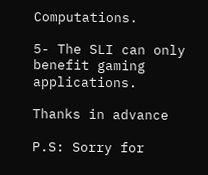Computations.

5- The SLI can only benefit gaming applications.

Thanks in advance

P.S: Sorry for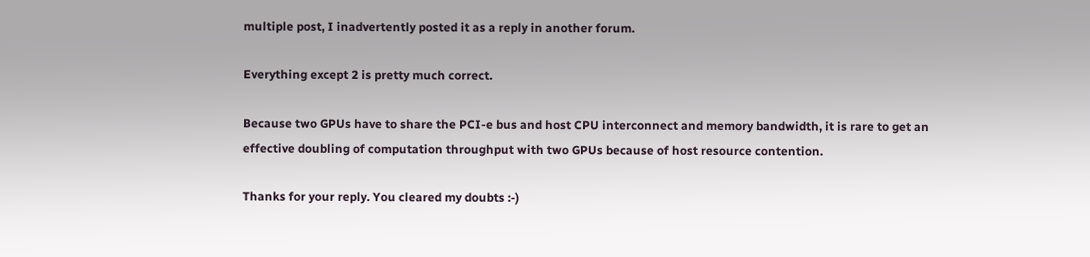multiple post, I inadvertently posted it as a reply in another forum.

Everything except 2 is pretty much correct.

Because two GPUs have to share the PCI-e bus and host CPU interconnect and memory bandwidth, it is rare to get an effective doubling of computation throughput with two GPUs because of host resource contention.

Thanks for your reply. You cleared my doubts :-)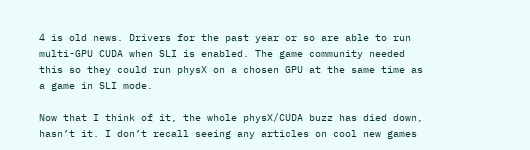4 is old news. Drivers for the past year or so are able to run multi-GPU CUDA when SLI is enabled. The game community needed this so they could run physX on a chosen GPU at the same time as a game in SLI mode.

Now that I think of it, the whole physX/CUDA buzz has died down, hasn’t it. I don’t recall seeing any articles on cool new games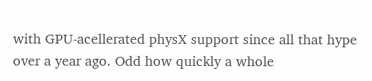with GPU-acellerated physX support since all that hype over a year ago. Odd how quickly a whole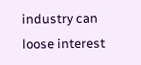industry can loose interest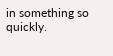in something so quickly.